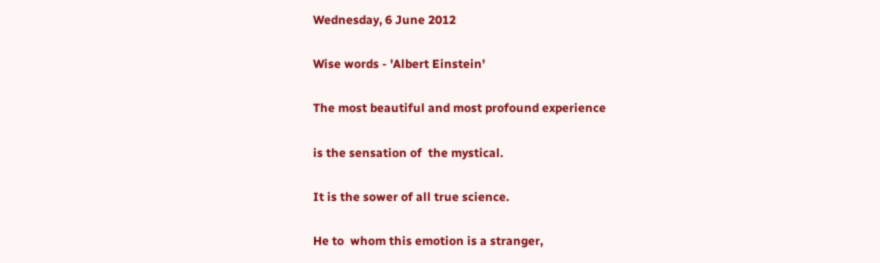Wednesday, 6 June 2012

Wise words - 'Albert Einstein'

The most beautiful and most profound experience

is the sensation of  the mystical.

It is the sower of all true science.

He to  whom this emotion is a stranger,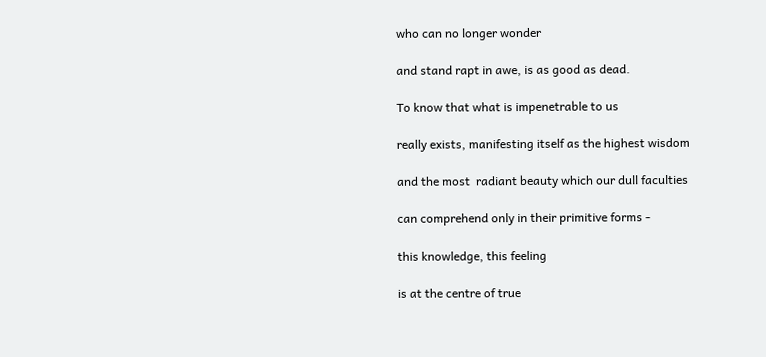who can no longer wonder

and stand rapt in awe, is as good as dead.

To know that what is impenetrable to us

really exists, manifesting itself as the highest wisdom

and the most  radiant beauty which our dull faculties

can comprehend only in their primitive forms -

this knowledge, this feeling

is at the centre of true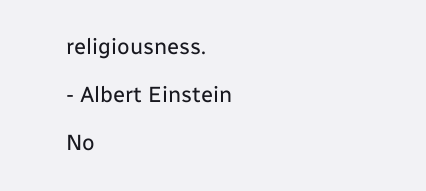religiousness.

- Albert Einstein

No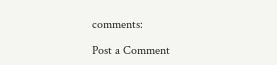comments:

Post a Comment